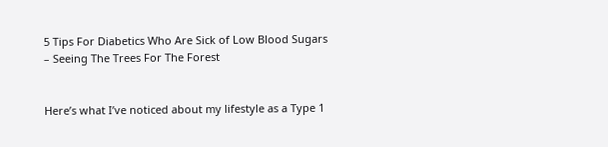5 Tips For Diabetics Who Are Sick of Low Blood Sugars – Seeing The Trees For The Forest


Here’s what I’ve noticed about my lifestyle as a Type 1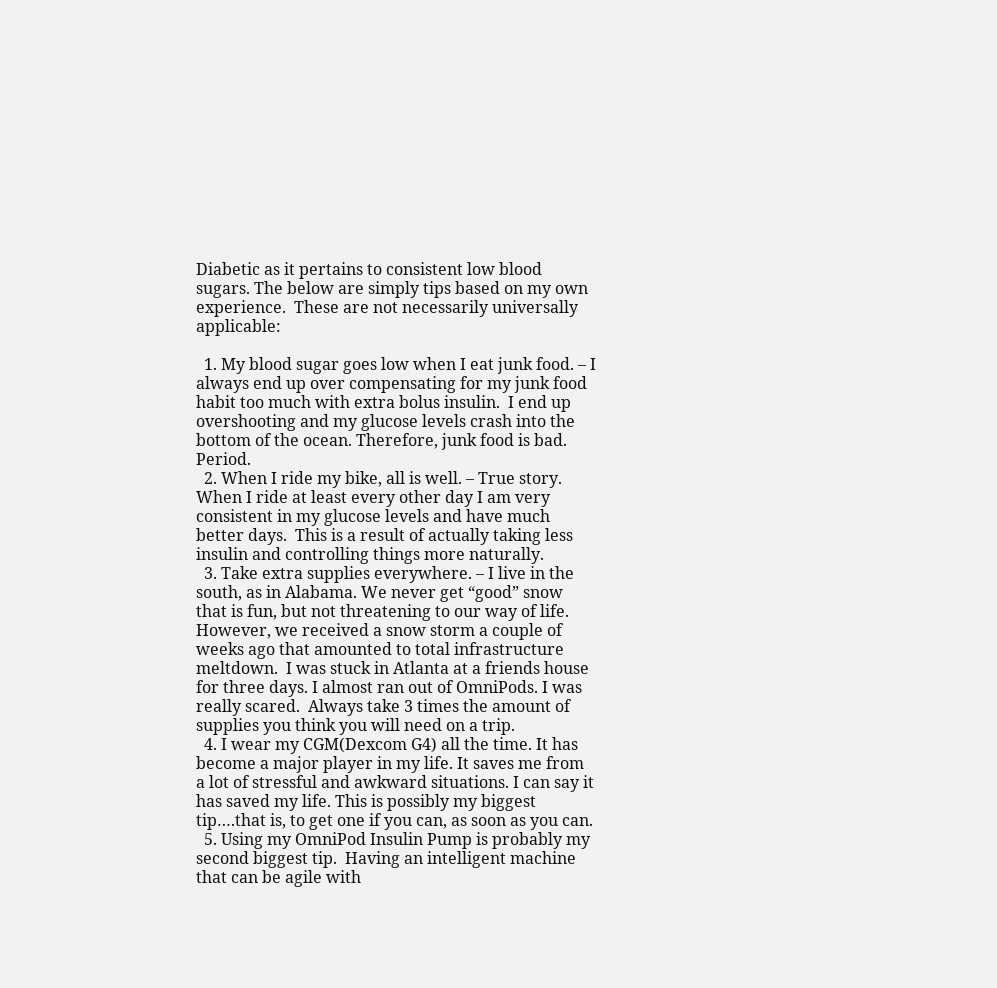Diabetic as it pertains to consistent low blood sugars. The below are simply tips based on my own experience.  These are not necessarily universally applicable:

  1. My blood sugar goes low when I eat junk food. – I always end up over compensating for my junk food habit too much with extra bolus insulin.  I end up overshooting and my glucose levels crash into the bottom of the ocean. Therefore, junk food is bad. Period.
  2. When I ride my bike, all is well. – True story. When I ride at least every other day I am very consistent in my glucose levels and have much better days.  This is a result of actually taking less insulin and controlling things more naturally.
  3. Take extra supplies everywhere. – I live in the south, as in Alabama. We never get “good” snow that is fun, but not threatening to our way of life. However, we received a snow storm a couple of weeks ago that amounted to total infrastructure meltdown.  I was stuck in Atlanta at a friends house for three days. I almost ran out of OmniPods. I was really scared.  Always take 3 times the amount of supplies you think you will need on a trip.
  4. I wear my CGM(Dexcom G4) all the time. It has become a major player in my life. It saves me from a lot of stressful and awkward situations. I can say it has saved my life. This is possibly my biggest tip….that is, to get one if you can, as soon as you can.
  5. Using my OmniPod Insulin Pump is probably my second biggest tip.  Having an intelligent machine that can be agile with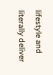lifestyle and literally deliver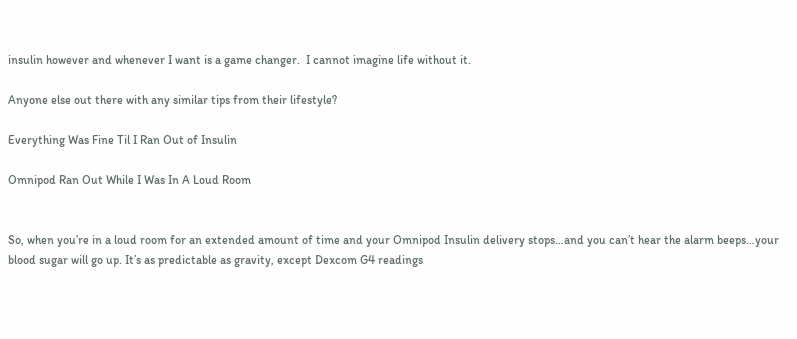insulin however and whenever I want is a game changer.  I cannot imagine life without it.

Anyone else out there with any similar tips from their lifestyle?

Everything Was Fine Til I Ran Out of Insulin

Omnipod Ran Out While I Was In A Loud Room


So, when you’re in a loud room for an extended amount of time and your Omnipod Insulin delivery stops…and you can’t hear the alarm beeps…your blood sugar will go up. It’s as predictable as gravity, except Dexcom G4 readings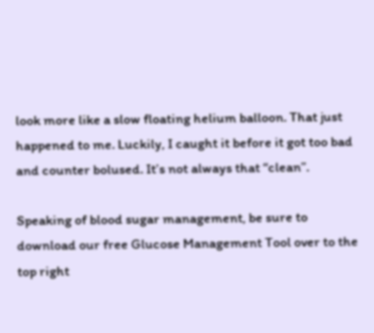look more like a slow floating helium balloon. That just happened to me. Luckily, I caught it before it got too bad and counter bolused. It’s not always that “clean”.

Speaking of blood sugar management, be sure to download our free Glucose Management Tool over to the top right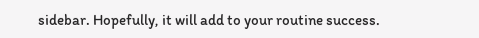sidebar. Hopefully, it will add to your routine success.